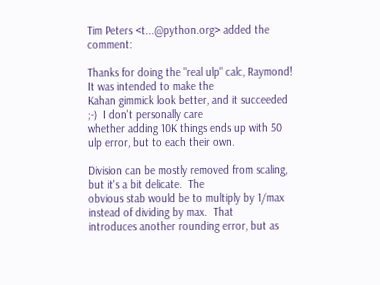Tim Peters <t...@python.org> added the comment:

Thanks for doing the "real ulp" calc, Raymond!  It was intended to make the
Kahan gimmick look better, and it succeeded ;-)  I don't personally care
whether adding 10K things ends up with 50 ulp error, but to each their own.

Division can be mostly removed from scaling, but it's a bit delicate.  The
obvious stab would be to multiply by 1/max instead of dividing by max.  That
introduces another rounding error, but as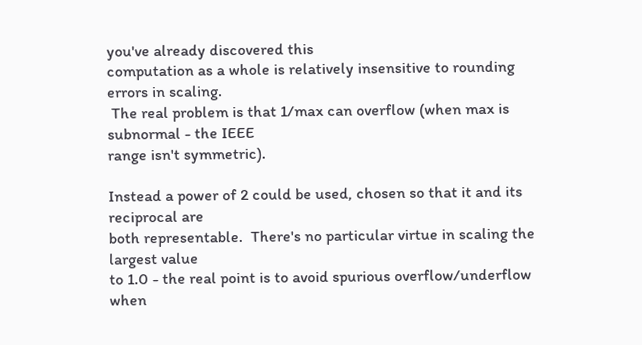you've already discovered this
computation as a whole is relatively insensitive to rounding errors in scaling.
 The real problem is that 1/max can overflow (when max is subnormal - the IEEE
range isn't symmetric).

Instead a power of 2 could be used, chosen so that it and its reciprocal are
both representable.  There's no particular virtue in scaling the largest value
to 1.0 - the real point is to avoid spurious overflow/underflow when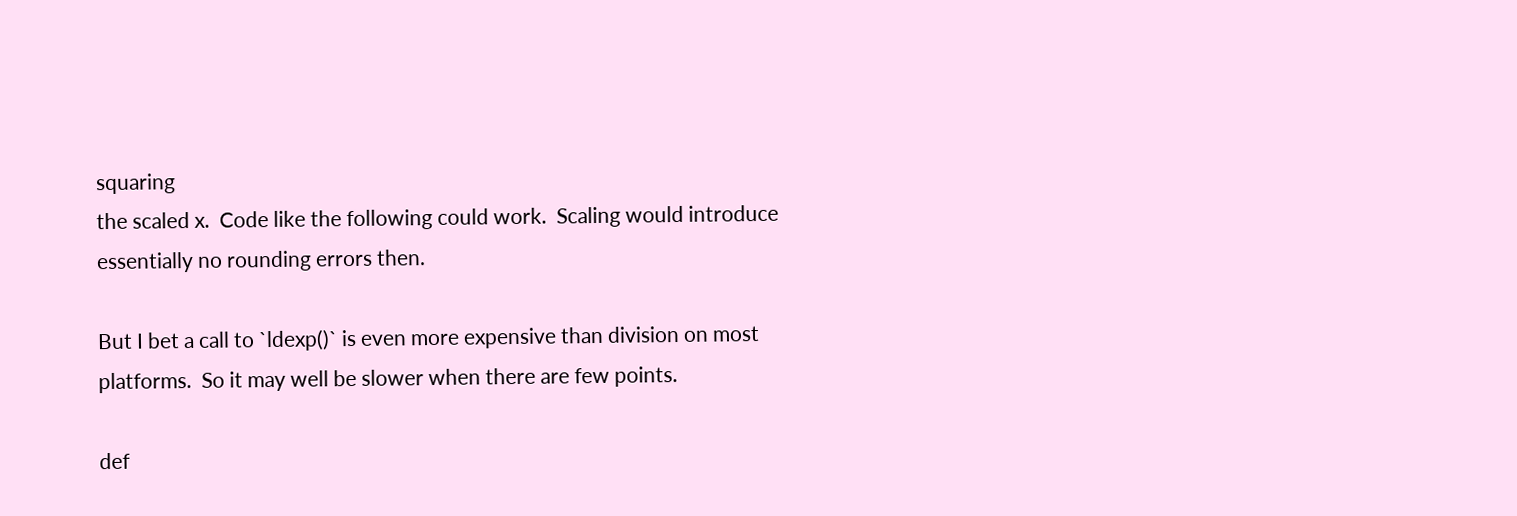squaring
the scaled x.  Code like the following could work.  Scaling would introduce
essentially no rounding errors then.

But I bet a call to `ldexp()` is even more expensive than division on most
platforms.  So it may well be slower when there are few points.

def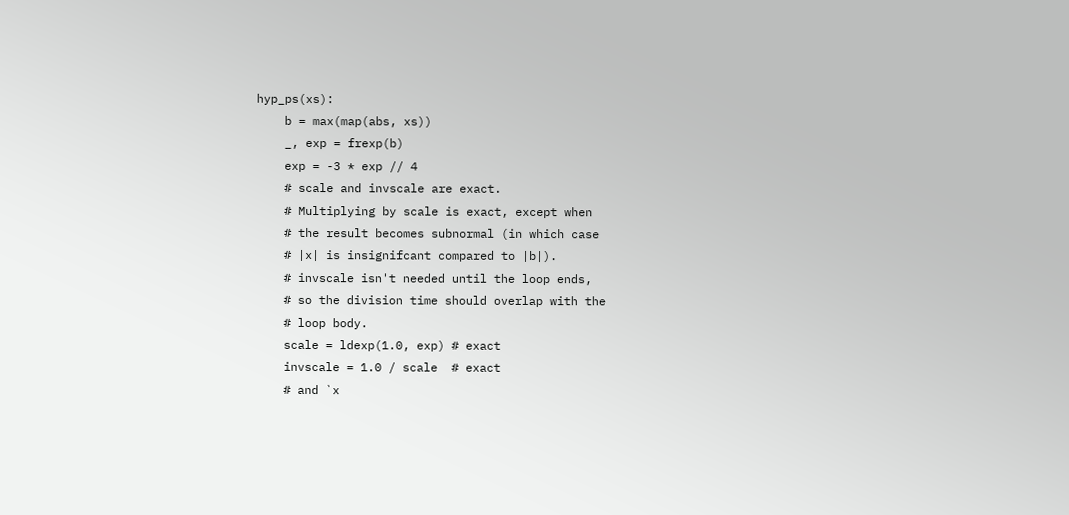hyp_ps(xs):
    b = max(map(abs, xs))
    _, exp = frexp(b)
    exp = -3 * exp // 4
    # scale and invscale are exact.
    # Multiplying by scale is exact, except when
    # the result becomes subnormal (in which case
    # |x| is insignifcant compared to |b|).
    # invscale isn't needed until the loop ends,
    # so the division time should overlap with the
    # loop body.
    scale = ldexp(1.0, exp) # exact
    invscale = 1.0 / scale  # exact
    # and `x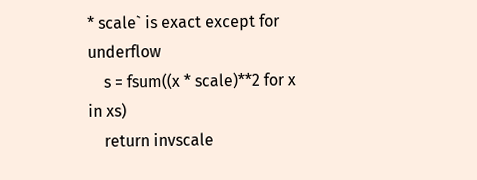* scale` is exact except for underflow
    s = fsum((x * scale)**2 for x in xs)
    return invscale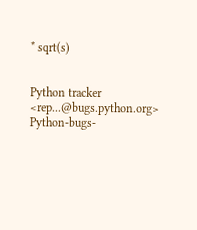* sqrt(s)


Python tracker <rep...@bugs.python.org>
Python-bugs-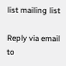list mailing list

Reply via email to